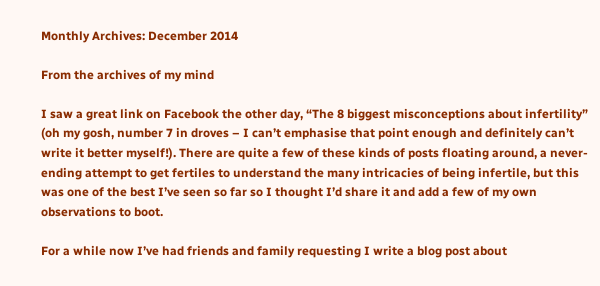Monthly Archives: December 2014

From the archives of my mind

I saw a great link on Facebook the other day, “The 8 biggest misconceptions about infertility” (oh my gosh, number 7 in droves – I can’t emphasise that point enough and definitely can’t write it better myself!). There are quite a few of these kinds of posts floating around, a never-ending attempt to get fertiles to understand the many intricacies of being infertile, but this was one of the best I’ve seen so far so I thought I’d share it and add a few of my own observations to boot.

For a while now I’ve had friends and family requesting I write a blog post about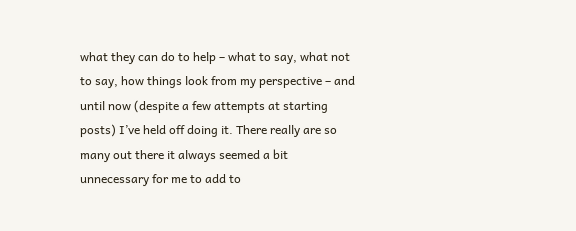what they can do to help – what to say, what not to say, how things look from my perspective – and until now (despite a few attempts at starting posts) I’ve held off doing it. There really are so many out there it always seemed a bit unnecessary for me to add to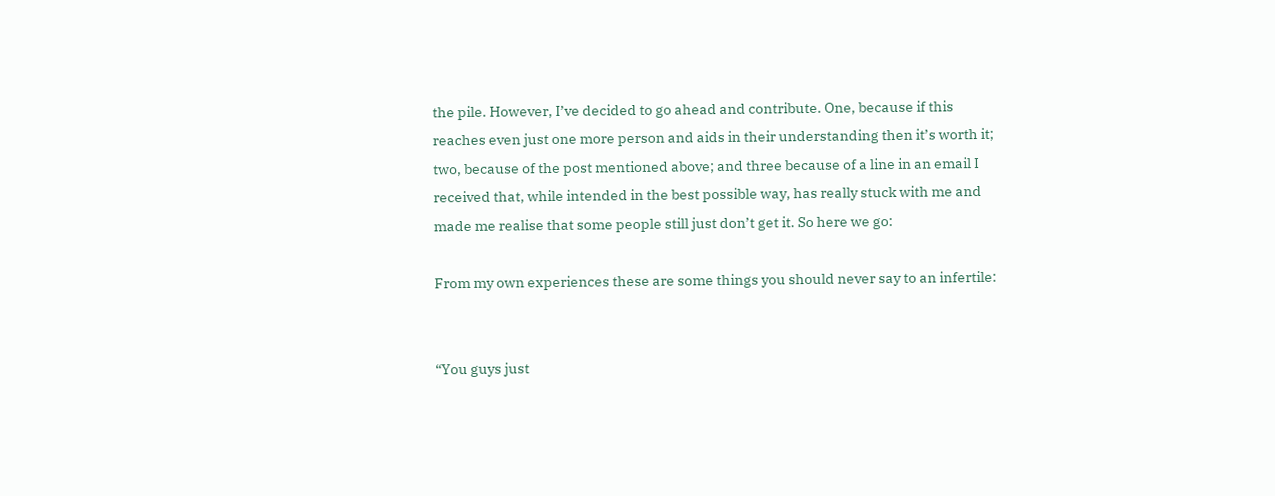the pile. However, I’ve decided to go ahead and contribute. One, because if this reaches even just one more person and aids in their understanding then it’s worth it; two, because of the post mentioned above; and three because of a line in an email I received that, while intended in the best possible way, has really stuck with me and made me realise that some people still just don’t get it. So here we go:

From my own experiences these are some things you should never say to an infertile:


“You guys just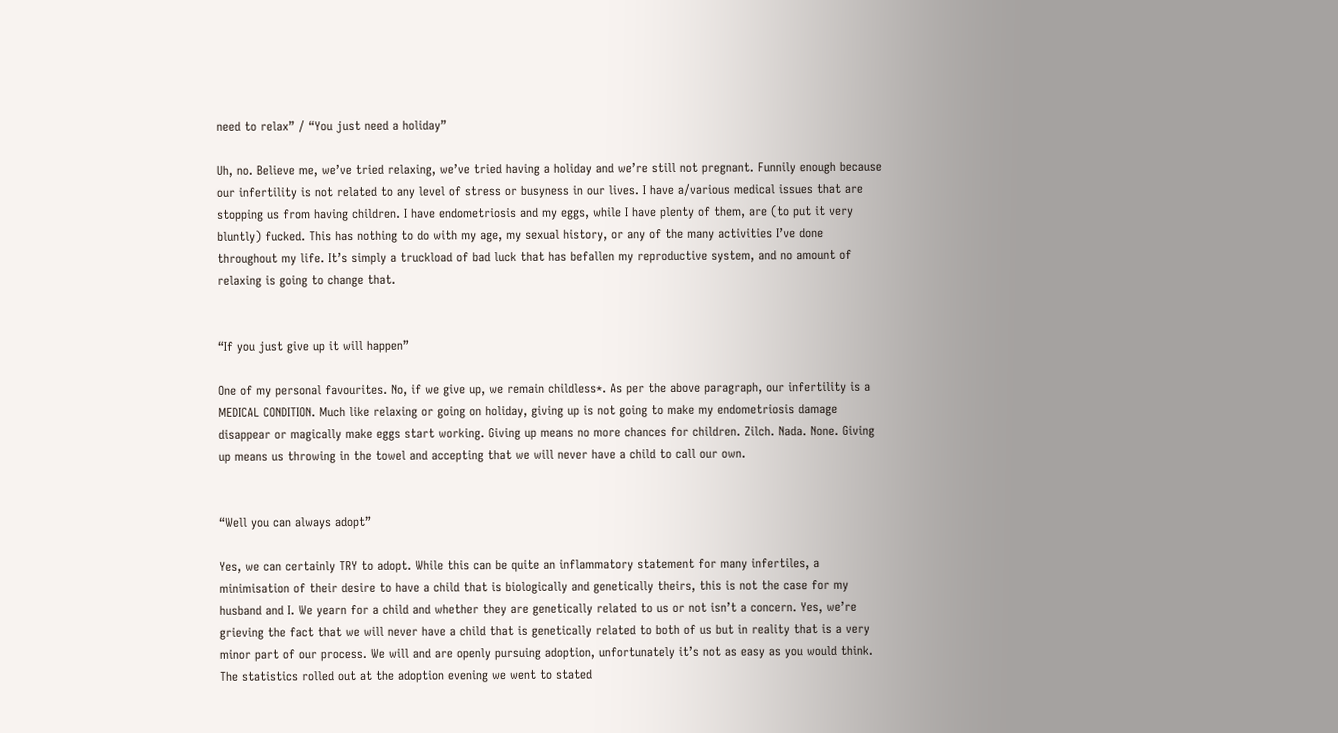need to relax” / “You just need a holiday”

Uh, no. Believe me, we’ve tried relaxing, we’ve tried having a holiday and we’re still not pregnant. Funnily enough because our infertility is not related to any level of stress or busyness in our lives. I have a/various medical issues that are stopping us from having children. I have endometriosis and my eggs, while I have plenty of them, are (to put it very bluntly) fucked. This has nothing to do with my age, my sexual history, or any of the many activities I’ve done throughout my life. It’s simply a truckload of bad luck that has befallen my reproductive system, and no amount of relaxing is going to change that.


“If you just give up it will happen”

One of my personal favourites. No, if we give up, we remain childless*. As per the above paragraph, our infertility is a MEDICAL CONDITION. Much like relaxing or going on holiday, giving up is not going to make my endometriosis damage disappear or magically make eggs start working. Giving up means no more chances for children. Zilch. Nada. None. Giving up means us throwing in the towel and accepting that we will never have a child to call our own.


“Well you can always adopt”

Yes, we can certainly TRY to adopt. While this can be quite an inflammatory statement for many infertiles, a minimisation of their desire to have a child that is biologically and genetically theirs, this is not the case for my husband and I. We yearn for a child and whether they are genetically related to us or not isn’t a concern. Yes, we’re grieving the fact that we will never have a child that is genetically related to both of us but in reality that is a very minor part of our process. We will and are openly pursuing adoption, unfortunately it’s not as easy as you would think. The statistics rolled out at the adoption evening we went to stated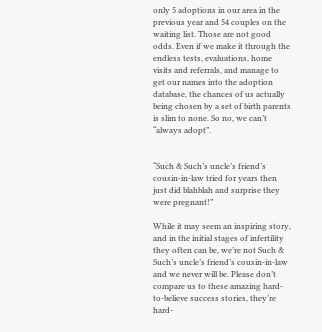only 5 adoptions in our area in the previous year and 54 couples on the waiting list. Those are not good odds. Even if we make it through the endless tests, evaluations, home visits and referrals, and manage to get our names into the adoption database, the chances of us actually being chosen by a set of birth parents is slim to none. So no, we can’t “always adopt”.


“Such & Such’s uncle’s friend’s cousin-in-law tried for years then just did blahblah and surprise they were pregnant!”

While it may seem an inspiring story, and in the initial stages of infertility they often can be, we’re not Such & Such’s uncle’s friend’s cousin-in-law and we never will be. Please don’t compare us to these amazing hard-to-believe success stories, they’re hard-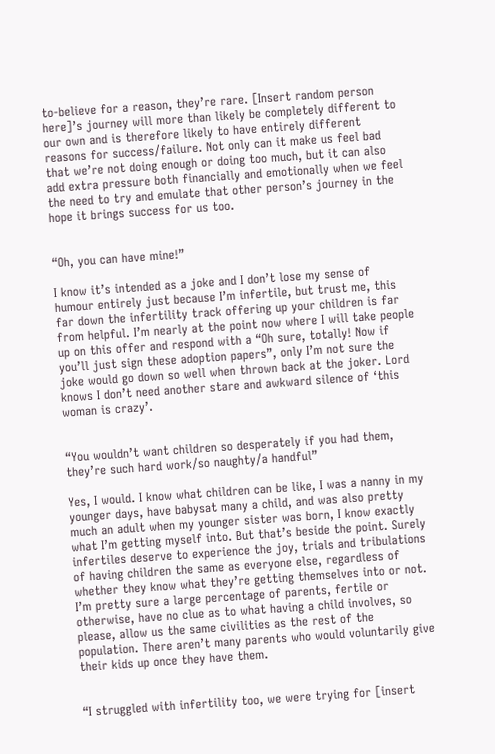to-believe for a reason, they’re rare. [Insert random person here]’s journey will more than likely be completely different to our own and is therefore likely to have entirely different reasons for success/failure. Not only can it make us feel bad that we’re not doing enough or doing too much, but it can also add extra pressure both financially and emotionally when we feel the need to try and emulate that other person’s journey in the hope it brings success for us too.


“Oh, you can have mine!”

I know it’s intended as a joke and I don’t lose my sense of humour entirely just because I’m infertile, but trust me, this far down the infertility track offering up your children is far from helpful. I’m nearly at the point now where I will take people up on this offer and respond with a “Oh sure, totally! Now if you’ll just sign these adoption papers”, only I’m not sure the joke would go down so well when thrown back at the joker. Lord knows I don’t need another stare and awkward silence of ‘this woman is crazy’.


“You wouldn’t want children so desperately if you had them, they’re such hard work/so naughty/a handful”

Yes, I would. I know what children can be like, I was a nanny in my younger days, have babysat many a child, and was also pretty much an adult when my younger sister was born, I know exactly what I’m getting myself into. But that’s beside the point. Surely infertiles deserve to experience the joy, trials and tribulations of having children the same as everyone else, regardless of whether they know what they’re getting themselves into or not. I’m pretty sure a large percentage of parents, fertile or otherwise, have no clue as to what having a child involves, so please, allow us the same civilities as the rest of the population. There aren’t many parents who would voluntarily give their kids up once they have them.


“I struggled with infertility too, we were trying for [insert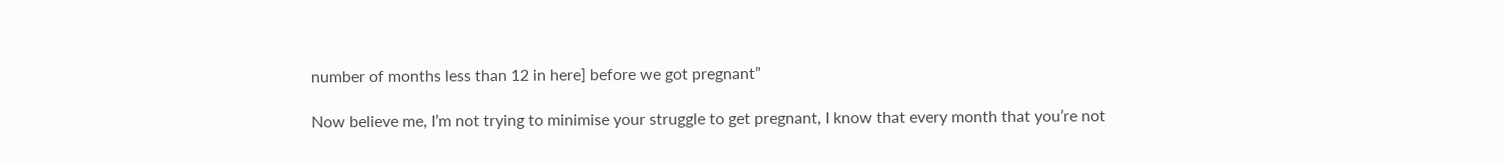number of months less than 12 in here] before we got pregnant”

Now believe me, I’m not trying to minimise your struggle to get pregnant, I know that every month that you’re not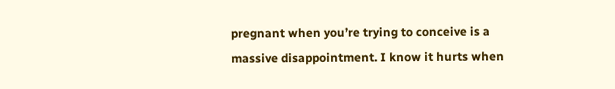pregnant when you’re trying to conceive is a massive disappointment. I know it hurts when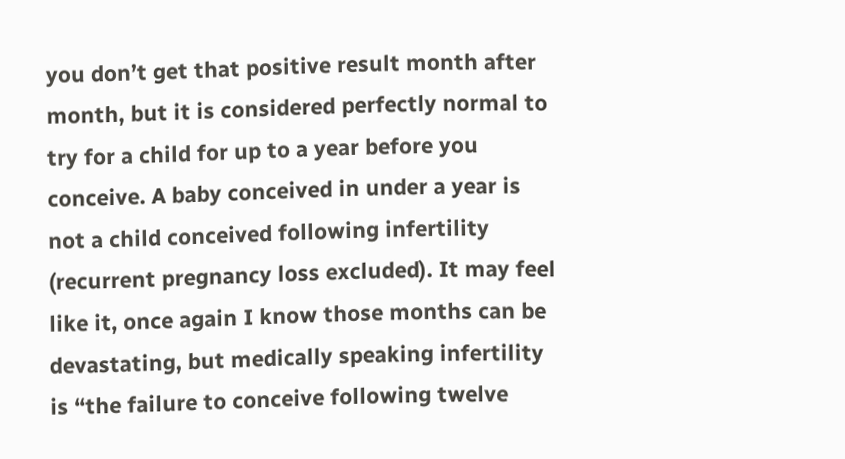you don’t get that positive result month after month, but it is considered perfectly normal to try for a child for up to a year before you conceive. A baby conceived in under a year is not a child conceived following infertility (recurrent pregnancy loss excluded). It may feel like it, once again I know those months can be devastating, but medically speaking infertility is “the failure to conceive following twelve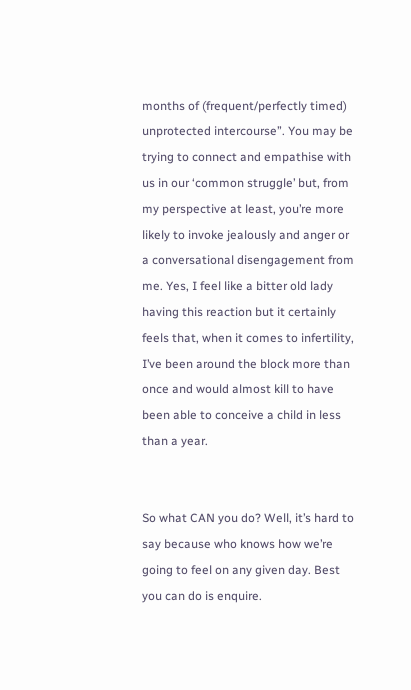months of (frequent/perfectly timed) unprotected intercourse”. You may be trying to connect and empathise with us in our ‘common struggle’ but, from my perspective at least, you’re more likely to invoke jealously and anger or a conversational disengagement from me. Yes, I feel like a bitter old lady having this reaction but it certainly feels that, when it comes to infertility, I’ve been around the block more than once and would almost kill to have been able to conceive a child in less than a year.


So what CAN you do? Well, it’s hard to say because who knows how we’re going to feel on any given day. Best you can do is enquire.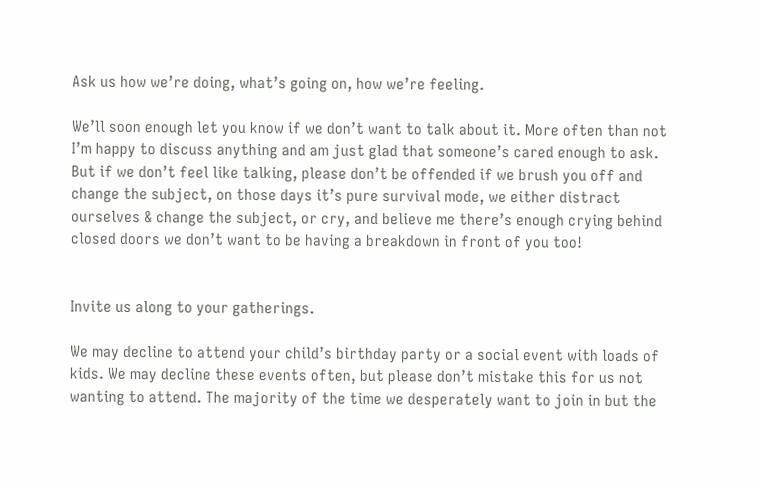Ask us how we’re doing, what’s going on, how we’re feeling.

We’ll soon enough let you know if we don’t want to talk about it. More often than not I’m happy to discuss anything and am just glad that someone’s cared enough to ask. But if we don’t feel like talking, please don’t be offended if we brush you off and change the subject, on those days it’s pure survival mode, we either distract ourselves & change the subject, or cry, and believe me there’s enough crying behind closed doors we don’t want to be having a breakdown in front of you too!


Invite us along to your gatherings.

We may decline to attend your child’s birthday party or a social event with loads of kids. We may decline these events often, but please don’t mistake this for us not wanting to attend. The majority of the time we desperately want to join in but the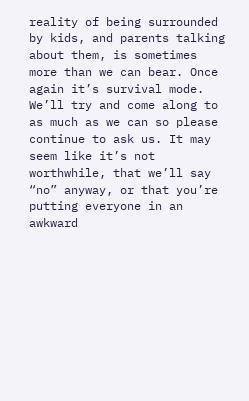reality of being surrounded by kids, and parents talking about them, is sometimes more than we can bear. Once again it’s survival mode. We’ll try and come along to as much as we can so please continue to ask us. It may seem like it’s not worthwhile, that we’ll say “no” anyway, or that you’re putting everyone in an awkward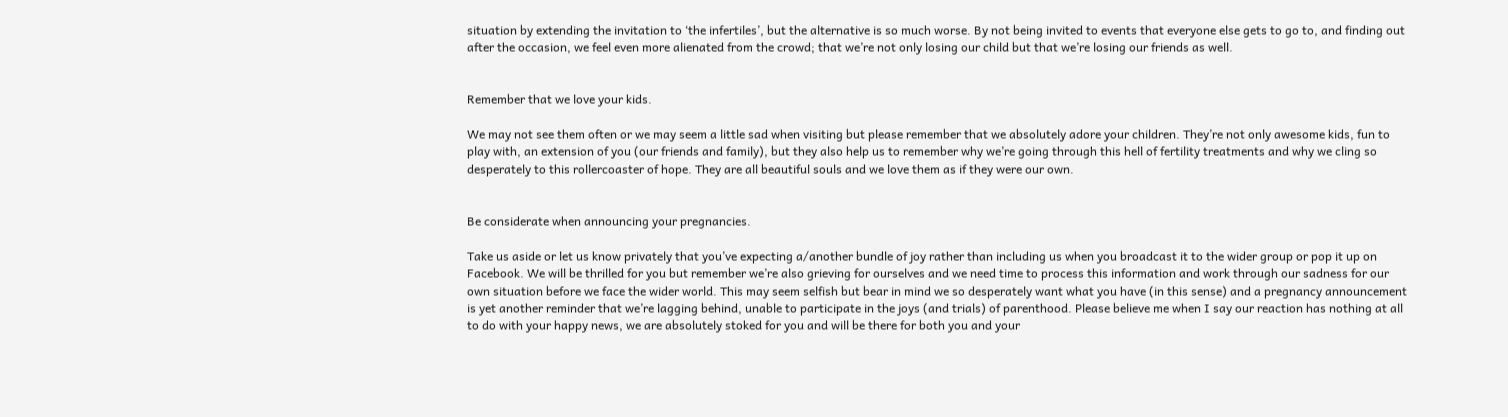situation by extending the invitation to ‘the infertiles’, but the alternative is so much worse. By not being invited to events that everyone else gets to go to, and finding out after the occasion, we feel even more alienated from the crowd; that we’re not only losing our child but that we’re losing our friends as well.


Remember that we love your kids.

We may not see them often or we may seem a little sad when visiting but please remember that we absolutely adore your children. They’re not only awesome kids, fun to play with, an extension of you (our friends and family), but they also help us to remember why we’re going through this hell of fertility treatments and why we cling so desperately to this rollercoaster of hope. They are all beautiful souls and we love them as if they were our own.


Be considerate when announcing your pregnancies.

Take us aside or let us know privately that you’ve expecting a/another bundle of joy rather than including us when you broadcast it to the wider group or pop it up on Facebook. We will be thrilled for you but remember we’re also grieving for ourselves and we need time to process this information and work through our sadness for our own situation before we face the wider world. This may seem selfish but bear in mind we so desperately want what you have (in this sense) and a pregnancy announcement is yet another reminder that we’re lagging behind, unable to participate in the joys (and trials) of parenthood. Please believe me when I say our reaction has nothing at all to do with your happy news, we are absolutely stoked for you and will be there for both you and your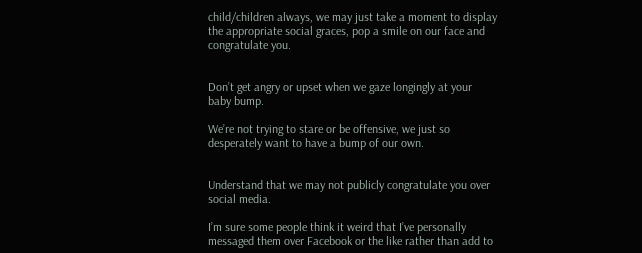child/children always, we may just take a moment to display the appropriate social graces, pop a smile on our face and congratulate you.


Don’t get angry or upset when we gaze longingly at your baby bump.

We’re not trying to stare or be offensive, we just so desperately want to have a bump of our own.


Understand that we may not publicly congratulate you over social media.

I’m sure some people think it weird that I’ve personally messaged them over Facebook or the like rather than add to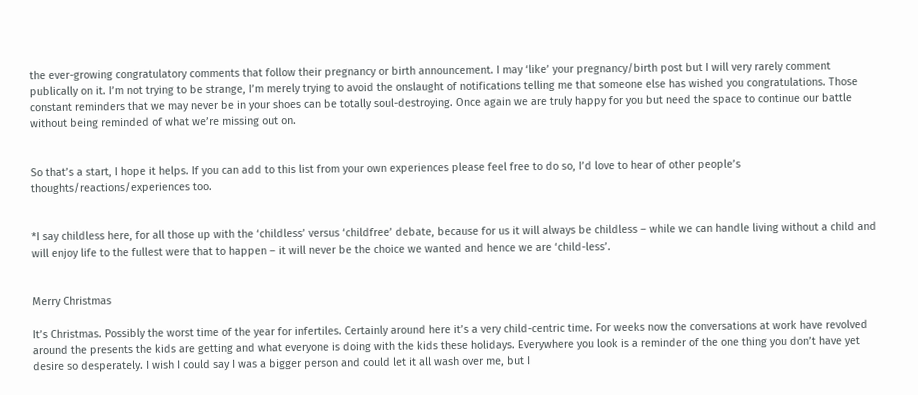the ever-growing congratulatory comments that follow their pregnancy or birth announcement. I may ‘like’ your pregnancy/birth post but I will very rarely comment publically on it. I’m not trying to be strange, I’m merely trying to avoid the onslaught of notifications telling me that someone else has wished you congratulations. Those constant reminders that we may never be in your shoes can be totally soul-destroying. Once again we are truly happy for you but need the space to continue our battle without being reminded of what we’re missing out on.


So that’s a start, I hope it helps. If you can add to this list from your own experiences please feel free to do so, I’d love to hear of other people’s thoughts/reactions/experiences too.


*I say childless here, for all those up with the ‘childless’ versus ‘childfree’ debate, because for us it will always be childless – while we can handle living without a child and will enjoy life to the fullest were that to happen – it will never be the choice we wanted and hence we are ‘child-less’.


Merry Christmas

It’s Christmas. Possibly the worst time of the year for infertiles. Certainly around here it’s a very child-centric time. For weeks now the conversations at work have revolved around the presents the kids are getting and what everyone is doing with the kids these holidays. Everywhere you look is a reminder of the one thing you don’t have yet desire so desperately. I wish I could say I was a bigger person and could let it all wash over me, but I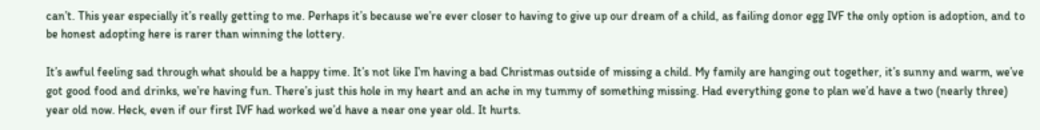can’t. This year especially it’s really getting to me. Perhaps it’s because we’re ever closer to having to give up our dream of a child, as failing donor egg IVF the only option is adoption, and to be honest adopting here is rarer than winning the lottery.

It’s awful feeling sad through what should be a happy time. It’s not like I’m having a bad Christmas outside of missing a child. My family are hanging out together, it’s sunny and warm, we’ve got good food and drinks, we’re having fun. There’s just this hole in my heart and an ache in my tummy of something missing. Had everything gone to plan we’d have a two (nearly three) year old now. Heck, even if our first IVF had worked we’d have a near one year old. It hurts.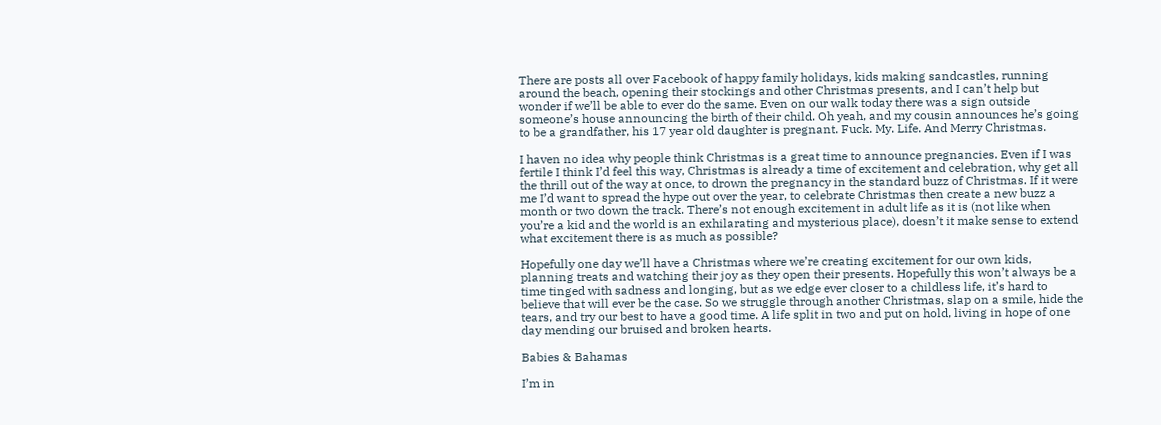There are posts all over Facebook of happy family holidays, kids making sandcastles, running around the beach, opening their stockings and other Christmas presents, and I can’t help but wonder if we’ll be able to ever do the same. Even on our walk today there was a sign outside someone’s house announcing the birth of their child. Oh yeah, and my cousin announces he’s going to be a grandfather, his 17 year old daughter is pregnant. Fuck. My. Life. And Merry Christmas.

I haven no idea why people think Christmas is a great time to announce pregnancies. Even if I was fertile I think I’d feel this way, Christmas is already a time of excitement and celebration, why get all the thrill out of the way at once, to drown the pregnancy in the standard buzz of Christmas. If it were me I’d want to spread the hype out over the year, to celebrate Christmas then create a new buzz a month or two down the track. There’s not enough excitement in adult life as it is (not like when you’re a kid and the world is an exhilarating and mysterious place), doesn’t it make sense to extend what excitement there is as much as possible?

Hopefully one day we’ll have a Christmas where we’re creating excitement for our own kids, planning treats and watching their joy as they open their presents. Hopefully this won’t always be a time tinged with sadness and longing, but as we edge ever closer to a childless life, it’s hard to believe that will ever be the case. So we struggle through another Christmas, slap on a smile, hide the tears, and try our best to have a good time. A life split in two and put on hold, living in hope of one day mending our bruised and broken hearts.

Babies & Bahamas

I’m in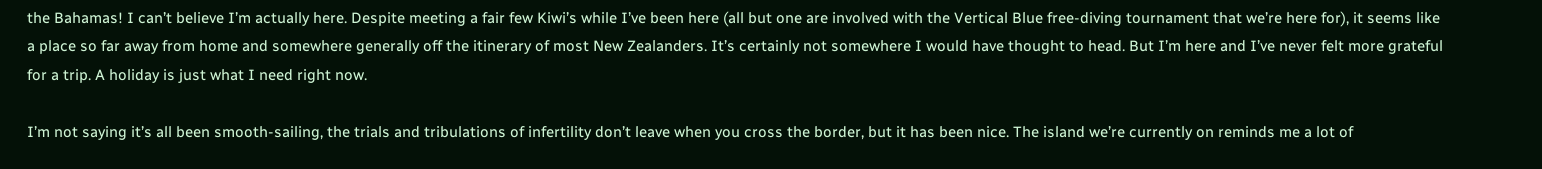the Bahamas! I can’t believe I’m actually here. Despite meeting a fair few Kiwi’s while I’ve been here (all but one are involved with the Vertical Blue free-diving tournament that we’re here for), it seems like a place so far away from home and somewhere generally off the itinerary of most New Zealanders. It’s certainly not somewhere I would have thought to head. But I’m here and I’ve never felt more grateful for a trip. A holiday is just what I need right now.

I’m not saying it’s all been smooth-sailing, the trials and tribulations of infertility don’t leave when you cross the border, but it has been nice. The island we’re currently on reminds me a lot of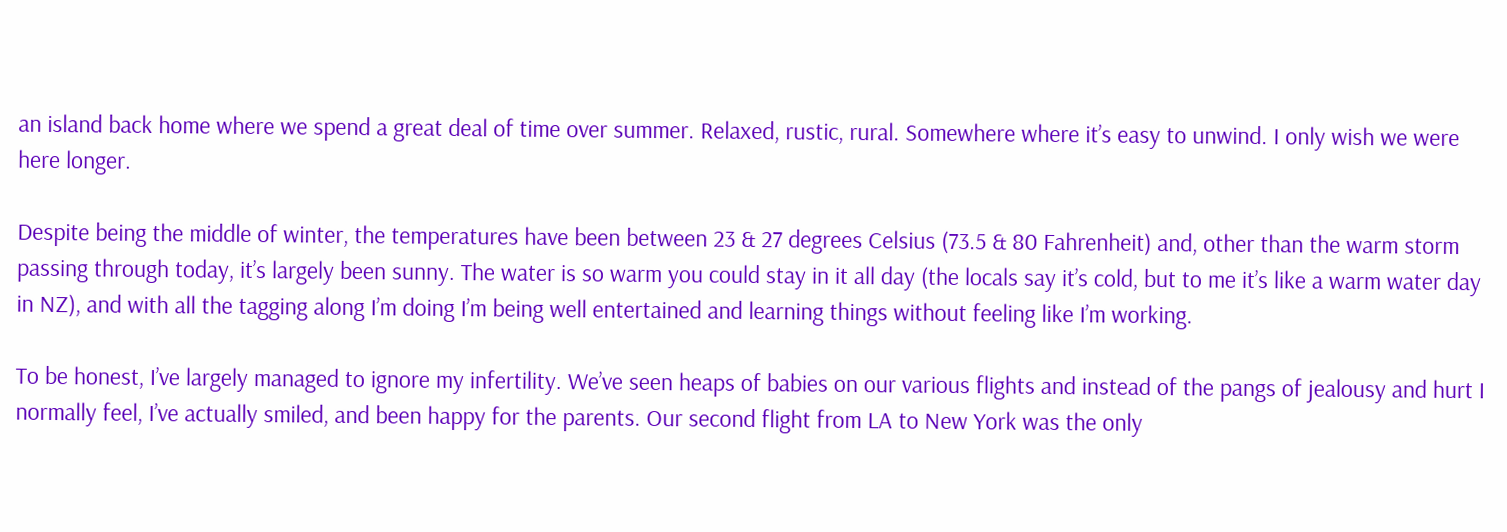an island back home where we spend a great deal of time over summer. Relaxed, rustic, rural. Somewhere where it’s easy to unwind. I only wish we were here longer.

Despite being the middle of winter, the temperatures have been between 23 & 27 degrees Celsius (73.5 & 80 Fahrenheit) and, other than the warm storm passing through today, it’s largely been sunny. The water is so warm you could stay in it all day (the locals say it’s cold, but to me it’s like a warm water day in NZ), and with all the tagging along I’m doing I’m being well entertained and learning things without feeling like I’m working.

To be honest, I’ve largely managed to ignore my infertility. We’ve seen heaps of babies on our various flights and instead of the pangs of jealousy and hurt I normally feel, I’ve actually smiled, and been happy for the parents. Our second flight from LA to New York was the only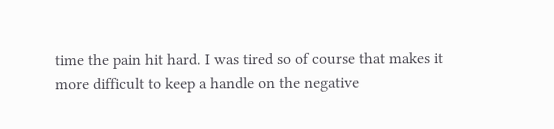time the pain hit hard. I was tired so of course that makes it more difficult to keep a handle on the negative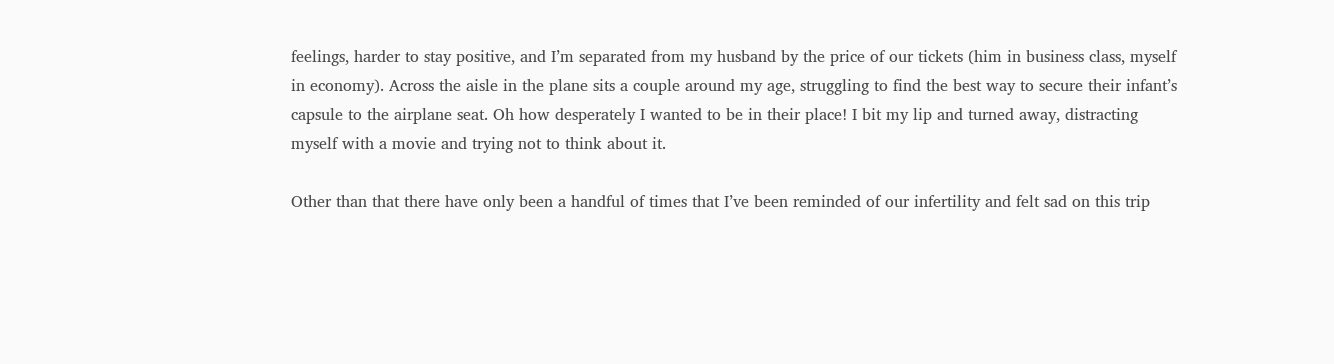feelings, harder to stay positive, and I’m separated from my husband by the price of our tickets (him in business class, myself in economy). Across the aisle in the plane sits a couple around my age, struggling to find the best way to secure their infant’s capsule to the airplane seat. Oh how desperately I wanted to be in their place! I bit my lip and turned away, distracting myself with a movie and trying not to think about it.

Other than that there have only been a handful of times that I’ve been reminded of our infertility and felt sad on this trip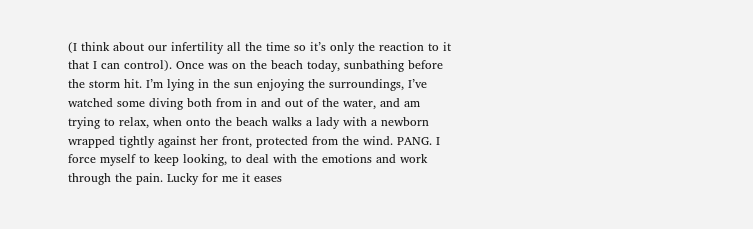(I think about our infertility all the time so it’s only the reaction to it that I can control). Once was on the beach today, sunbathing before the storm hit. I’m lying in the sun enjoying the surroundings, I’ve watched some diving both from in and out of the water, and am trying to relax, when onto the beach walks a lady with a newborn wrapped tightly against her front, protected from the wind. PANG. I force myself to keep looking, to deal with the emotions and work through the pain. Lucky for me it eases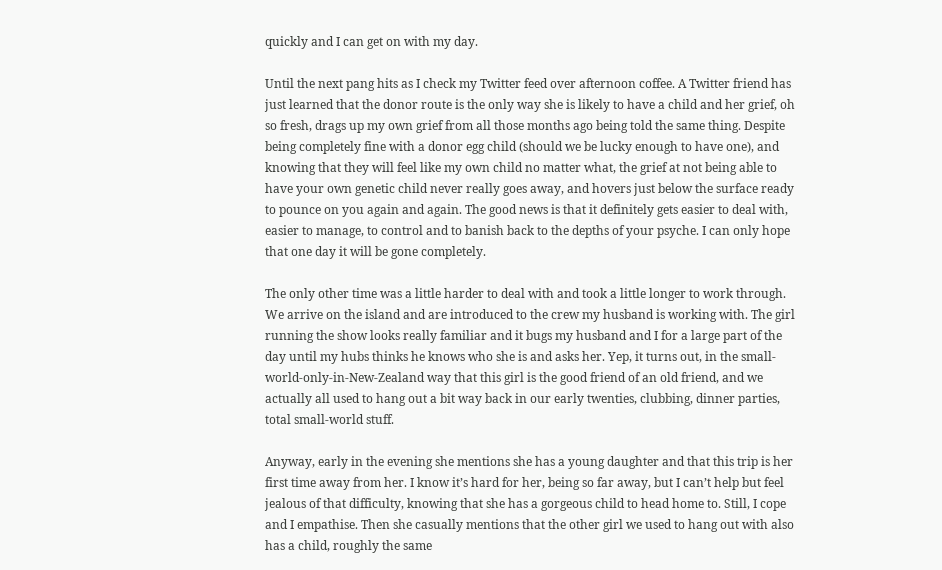quickly and I can get on with my day.

Until the next pang hits as I check my Twitter feed over afternoon coffee. A Twitter friend has just learned that the donor route is the only way she is likely to have a child and her grief, oh so fresh, drags up my own grief from all those months ago being told the same thing. Despite being completely fine with a donor egg child (should we be lucky enough to have one), and knowing that they will feel like my own child no matter what, the grief at not being able to have your own genetic child never really goes away, and hovers just below the surface ready to pounce on you again and again. The good news is that it definitely gets easier to deal with, easier to manage, to control and to banish back to the depths of your psyche. I can only hope that one day it will be gone completely.

The only other time was a little harder to deal with and took a little longer to work through. We arrive on the island and are introduced to the crew my husband is working with. The girl running the show looks really familiar and it bugs my husband and I for a large part of the day until my hubs thinks he knows who she is and asks her. Yep, it turns out, in the small-world-only-in-New-Zealand way that this girl is the good friend of an old friend, and we actually all used to hang out a bit way back in our early twenties, clubbing, dinner parties, total small-world stuff.

Anyway, early in the evening she mentions she has a young daughter and that this trip is her first time away from her. I know it’s hard for her, being so far away, but I can’t help but feel jealous of that difficulty, knowing that she has a gorgeous child to head home to. Still, I cope and I empathise. Then she casually mentions that the other girl we used to hang out with also has a child, roughly the same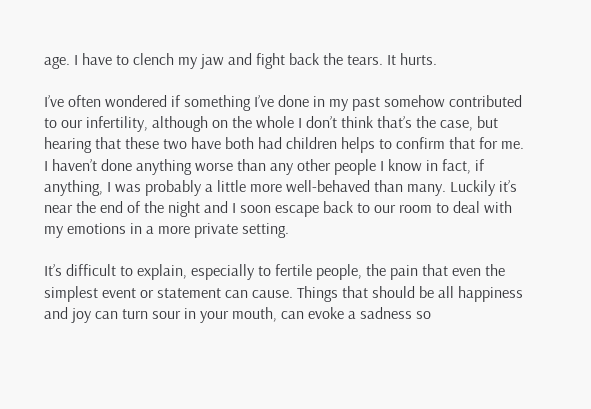age. I have to clench my jaw and fight back the tears. It hurts.

I’ve often wondered if something I’ve done in my past somehow contributed to our infertility, although on the whole I don’t think that’s the case, but hearing that these two have both had children helps to confirm that for me. I haven’t done anything worse than any other people I know in fact, if anything, I was probably a little more well-behaved than many. Luckily it’s near the end of the night and I soon escape back to our room to deal with my emotions in a more private setting.

It’s difficult to explain, especially to fertile people, the pain that even the simplest event or statement can cause. Things that should be all happiness and joy can turn sour in your mouth, can evoke a sadness so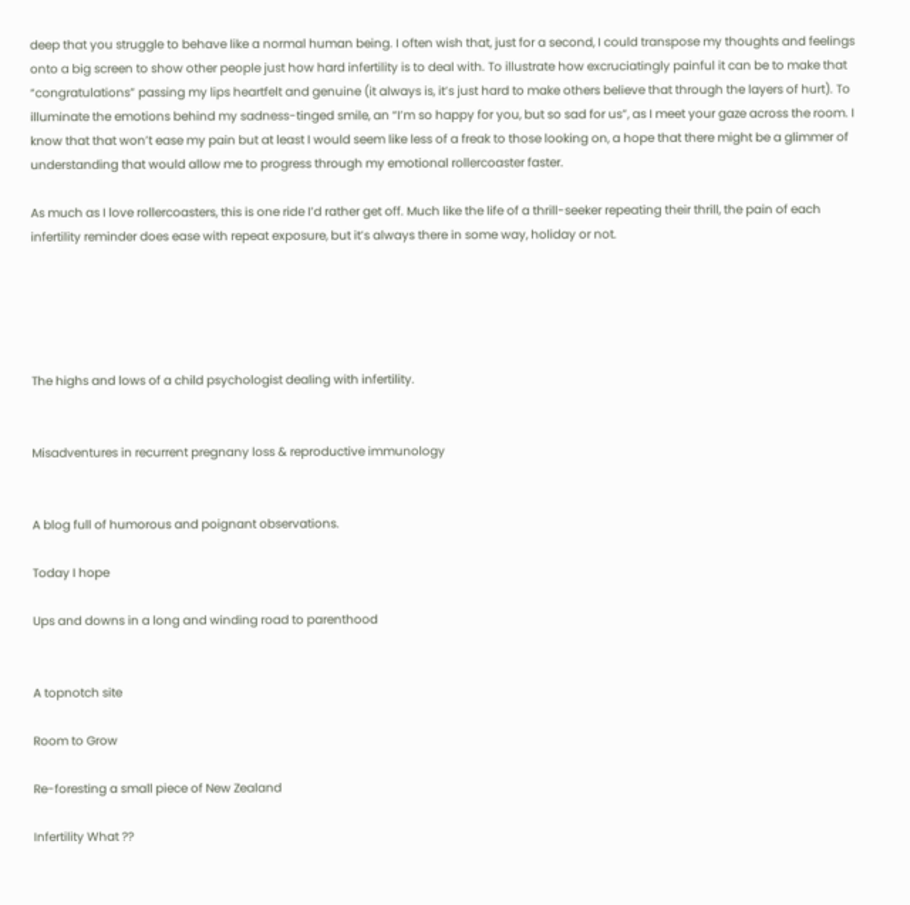deep that you struggle to behave like a normal human being. I often wish that, just for a second, I could transpose my thoughts and feelings onto a big screen to show other people just how hard infertility is to deal with. To illustrate how excruciatingly painful it can be to make that “congratulations” passing my lips heartfelt and genuine (it always is, it’s just hard to make others believe that through the layers of hurt). To illuminate the emotions behind my sadness-tinged smile, an “I’m so happy for you, but so sad for us”, as I meet your gaze across the room. I know that that won’t ease my pain but at least I would seem like less of a freak to those looking on, a hope that there might be a glimmer of understanding that would allow me to progress through my emotional rollercoaster faster.

As much as I love rollercoasters, this is one ride I’d rather get off. Much like the life of a thrill-seeker repeating their thrill, the pain of each infertility reminder does ease with repeat exposure, but it’s always there in some way, holiday or not.





The highs and lows of a child psychologist dealing with infertility.


Misadventures in recurrent pregnany loss & reproductive immunology


A blog full of humorous and poignant observations.

Today I hope

Ups and downs in a long and winding road to parenthood


A topnotch site

Room to Grow

Re-foresting a small piece of New Zealand

Infertility What ??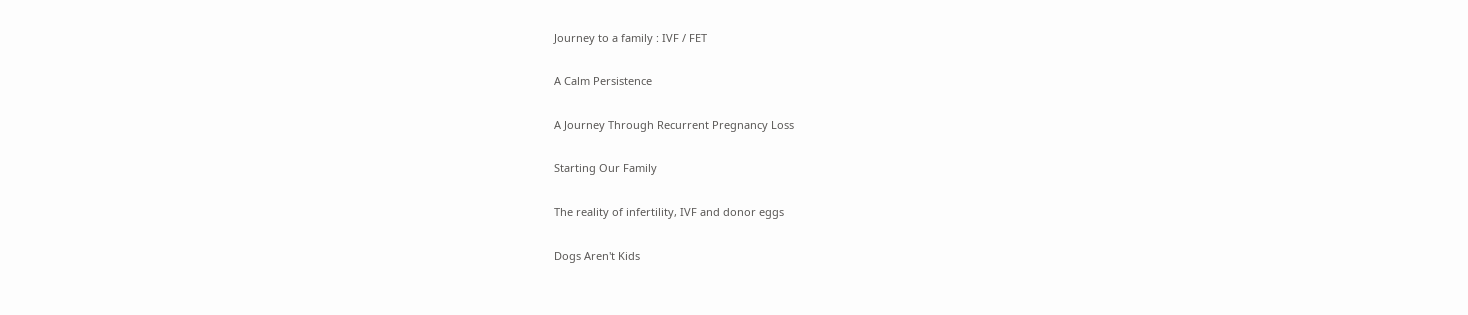Journey to a family : IVF / FET

A Calm Persistence

A Journey Through Recurrent Pregnancy Loss

Starting Our Family

The reality of infertility, IVF and donor eggs

Dogs Aren't Kids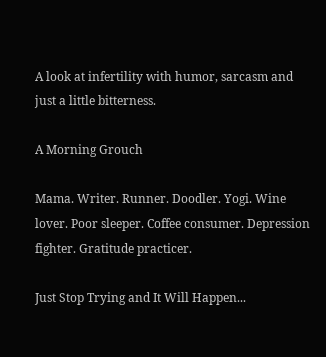A look at infertility with humor, sarcasm and just a little bitterness.

A Morning Grouch

Mama. Writer. Runner. Doodler. Yogi. Wine lover. Poor sleeper. Coffee consumer. Depression fighter. Gratitude practicer.

Just Stop Trying and It Will Happen...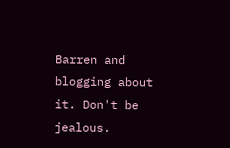Barren and blogging about it. Don't be jealous.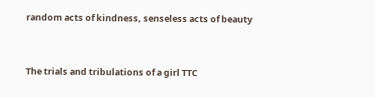random acts of kindness, senseless acts of beauty


The trials and tribulations of a girl TTC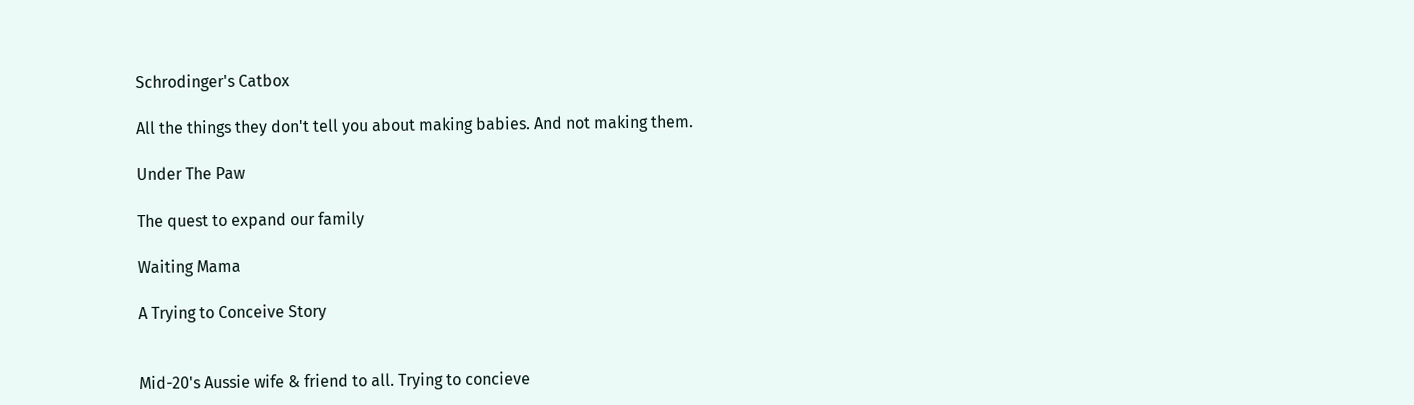Schrodinger's Catbox

All the things they don't tell you about making babies. And not making them.

Under The Paw

The quest to expand our family

Waiting Mama

A Trying to Conceive Story


Mid-20's Aussie wife & friend to all. Trying to concieve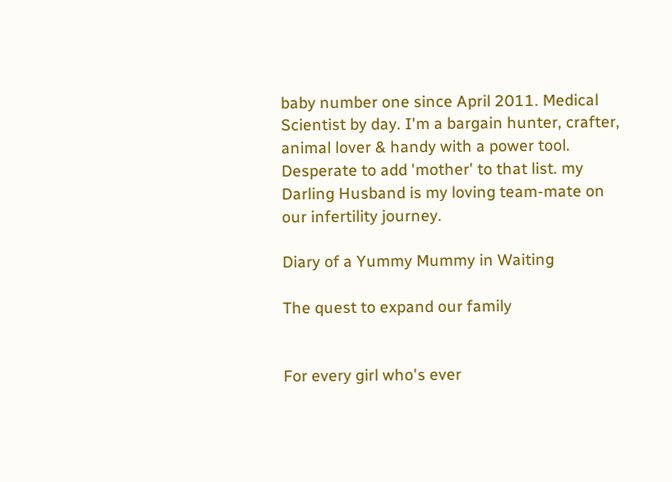baby number one since April 2011. Medical Scientist by day. I'm a bargain hunter, crafter, animal lover & handy with a power tool. Desperate to add 'mother' to that list. my Darling Husband is my loving team-mate on our infertility journey.

Diary of a Yummy Mummy in Waiting

The quest to expand our family


For every girl who's ever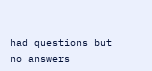had questions but no answers